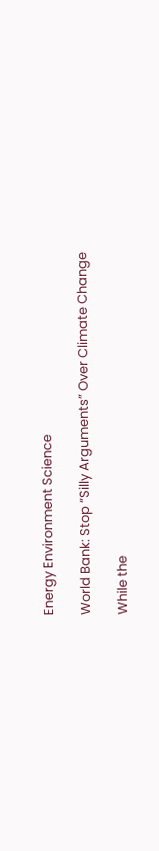Energy Environment Science

World Bank: Stop “Silly Arguments” Over Climate Change

While the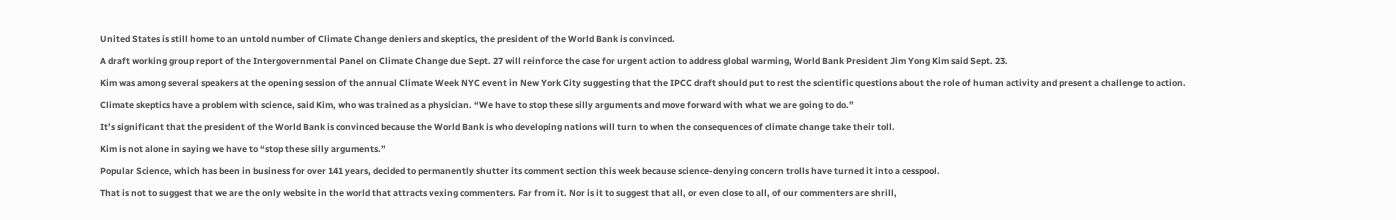United States is still home to an untold number of Climate Change deniers and skeptics, the president of the World Bank is convinced.

A draft working group report of the Intergovernmental Panel on Climate Change due Sept. 27 will reinforce the case for urgent action to address global warming, World Bank President Jim Yong Kim said Sept. 23.

Kim was among several speakers at the opening session of the annual Climate Week NYC event in New York City suggesting that the IPCC draft should put to rest the scientific questions about the role of human activity and present a challenge to action.

Climate skeptics have a problem with science, said Kim, who was trained as a physician. “We have to stop these silly arguments and move forward with what we are going to do.”

It’s significant that the president of the World Bank is convinced because the World Bank is who developing nations will turn to when the consequences of climate change take their toll.

Kim is not alone in saying we have to “stop these silly arguments.”

Popular Science, which has been in business for over 141 years, decided to permanently shutter its comment section this week because science-denying concern trolls have turned it into a cesspool.

That is not to suggest that we are the only website in the world that attracts vexing commenters. Far from it. Nor is it to suggest that all, or even close to all, of our commenters are shrill,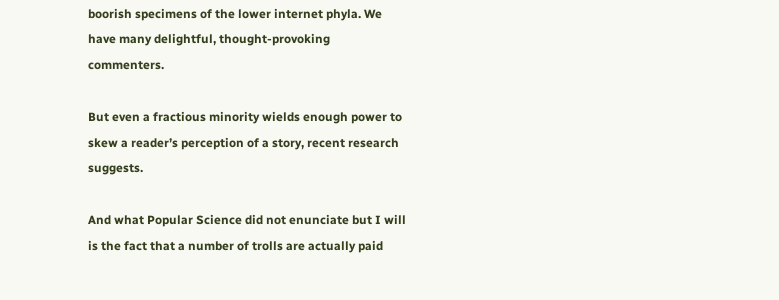boorish specimens of the lower internet phyla. We have many delightful, thought-provoking commenters.

But even a fractious minority wields enough power to skew a reader’s perception of a story, recent research suggests.

And what Popular Science did not enunciate but I will is the fact that a number of trolls are actually paid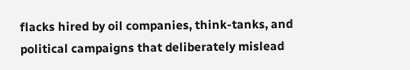flacks hired by oil companies, think-tanks, and political campaigns that deliberately mislead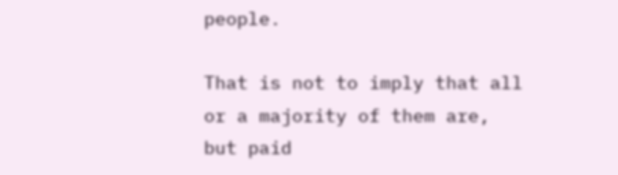people.

That is not to imply that all or a majority of them are, but paid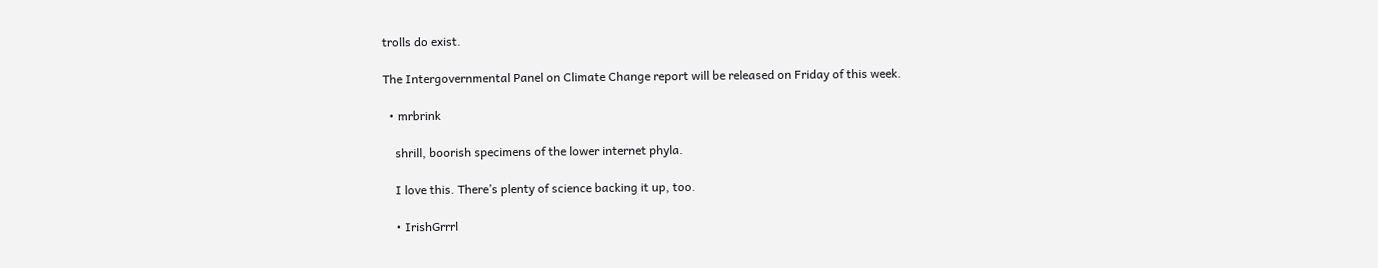trolls do exist.

The Intergovernmental Panel on Climate Change report will be released on Friday of this week.

  • mrbrink

    shrill, boorish specimens of the lower internet phyla.

    I love this. There’s plenty of science backing it up, too.

    • IrishGrrrl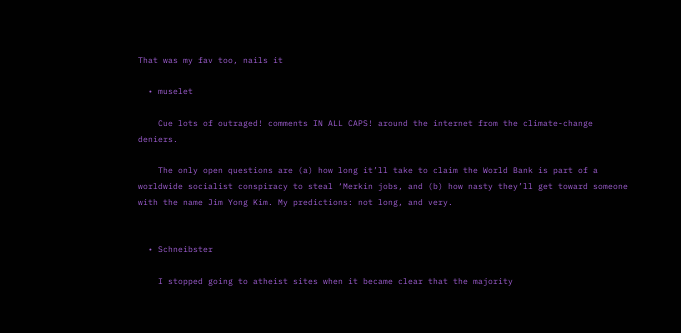That was my fav too, nails it

  • muselet

    Cue lots of outraged! comments IN ALL CAPS! around the internet from the climate-change deniers.

    The only open questions are (a) how long it’ll take to claim the World Bank is part of a worldwide socialist conspiracy to steal ‘Merkin jobs, and (b) how nasty they’ll get toward someone with the name Jim Yong Kim. My predictions: not long, and very.


  • Schneibster

    I stopped going to atheist sites when it became clear that the majority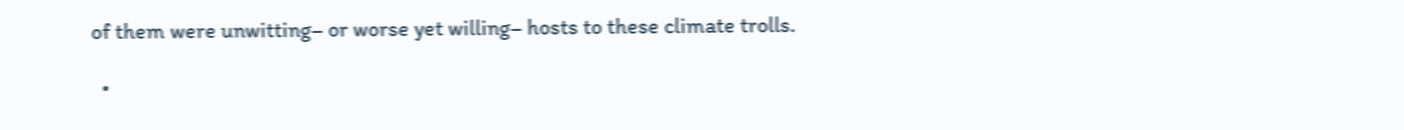of them were unwitting– or worse yet willing– hosts to these climate trolls.

  •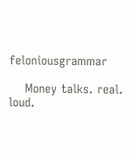feloniousgrammar

    Money talks. real. loud.